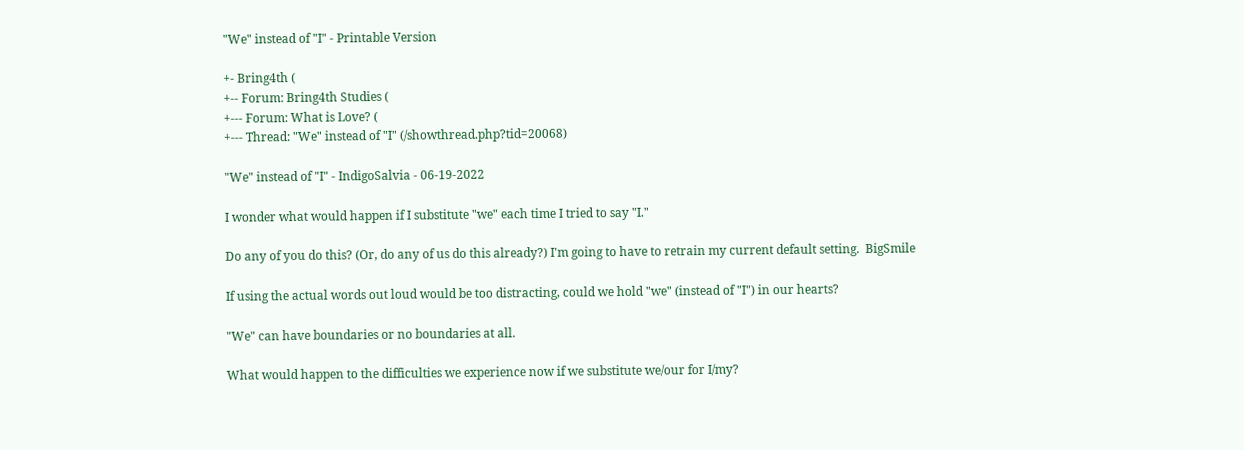"We" instead of "I" - Printable Version

+- Bring4th (
+-- Forum: Bring4th Studies (
+--- Forum: What is Love? (
+--- Thread: "We" instead of "I" (/showthread.php?tid=20068)

"We" instead of "I" - IndigoSalvia - 06-19-2022

I wonder what would happen if I substitute "we" each time I tried to say "I."

Do any of you do this? (Or, do any of us do this already?) I'm going to have to retrain my current default setting.  BigSmile

If using the actual words out loud would be too distracting, could we hold "we" (instead of "I") in our hearts?

"We" can have boundaries or no boundaries at all.

What would happen to the difficulties we experience now if we substitute we/our for I/my?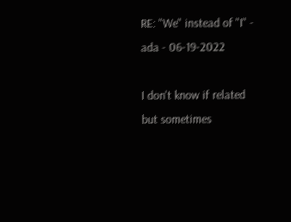RE: "We" instead of "I" - ada - 06-19-2022

I don't know if related but sometimes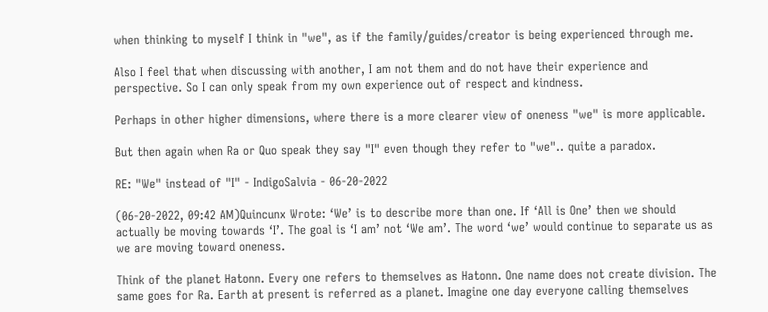when thinking to myself I think in "we", as if the family/guides/creator is being experienced through me.

Also I feel that when discussing with another, I am not them and do not have their experience and perspective. So I can only speak from my own experience out of respect and kindness.

Perhaps in other higher dimensions, where there is a more clearer view of oneness "we" is more applicable.

But then again when Ra or Quo speak they say "I" even though they refer to "we".. quite a paradox.

RE: "We" instead of "I" - IndigoSalvia - 06-20-2022

(06-20-2022, 09:42 AM)Quincunx Wrote: ‘We’ is to describe more than one. If ‘All is One’ then we should actually be moving towards ‘I’. The goal is ‘I am’ not ‘We am’. The word ‘we’ would continue to separate us as we are moving toward oneness.

Think of the planet Hatonn. Every one refers to themselves as Hatonn. One name does not create division. The same goes for Ra. Earth at present is referred as a planet. Imagine one day everyone calling themselves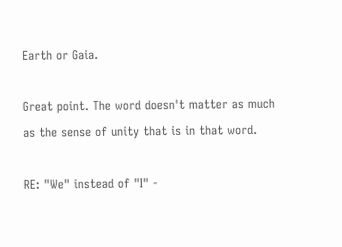Earth or Gaia.

Great point. The word doesn't matter as much as the sense of unity that is in that word.

RE: "We" instead of "I" -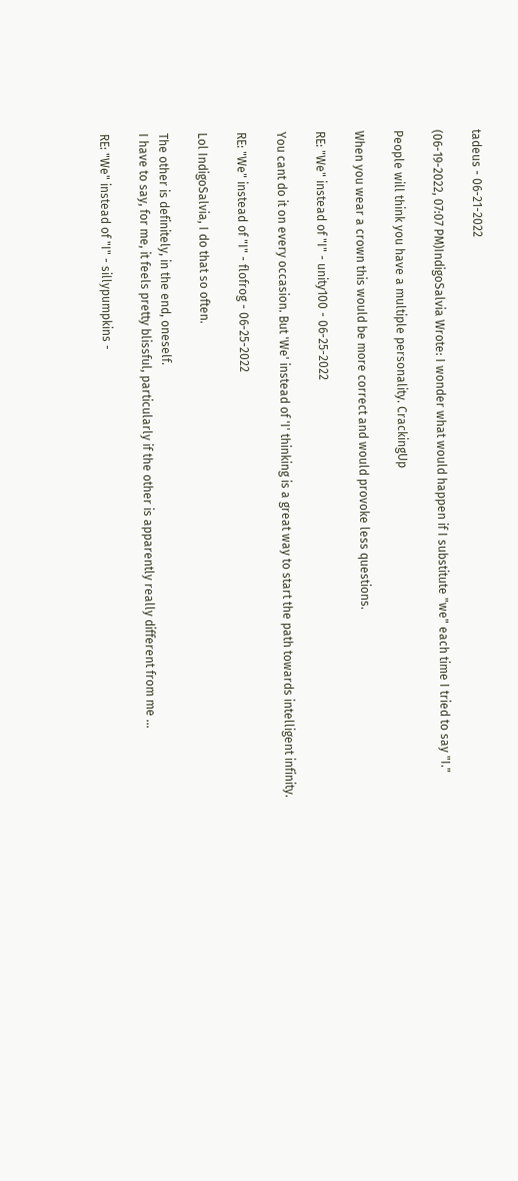tadeus - 06-21-2022

(06-19-2022, 07:07 PM)IndigoSalvia Wrote: I wonder what would happen if I substitute "we" each time I tried to say "I."

People will think you have a multiple personality. CrackingUp

When you wear a crown this would be more correct and would provoke less questions.

RE: "We" instead of "I" - unity100 - 06-25-2022

You cant do it on every occasion. But 'We' instead of 'I' thinking is a great way to start the path towards intelligent infinity.

RE: "We" instead of "I" - flofrog - 06-25-2022

Lol IndigoSalvia, I do that so often.

The other is definitely, in the end, oneself.
I have to say, for me, it feels pretty blissful, particularly if the other is apparently really different from me …

RE: "We" instead of "I" - sillypumpkins -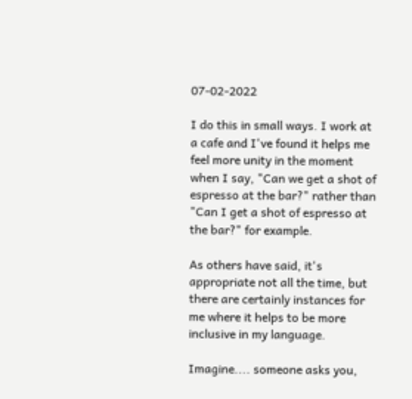07-02-2022

I do this in small ways. I work at a cafe and I've found it helps me feel more unity in the moment when I say, "Can we get a shot of espresso at the bar?" rather than "Can I get a shot of espresso at the bar?" for example.

As others have said, it's appropriate not all the time, but there are certainly instances for me where it helps to be more inclusive in my language.

Imagine.... someone asks you,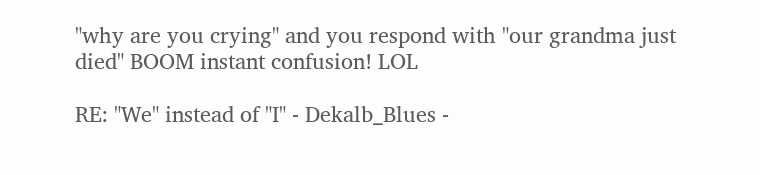"why are you crying" and you respond with "our grandma just died" BOOM instant confusion! LOL

RE: "We" instead of "I" - Dekalb_Blues -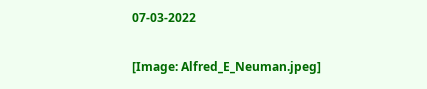07-03-2022

[Image: Alfred_E_Neuman.jpeg]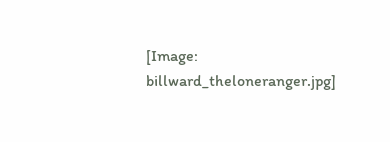[Image: billward_theloneranger.jpg]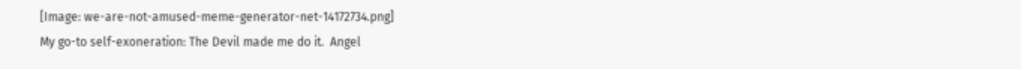[Image: we-are-not-amused-meme-generator-net-14172734.png]
My go-to self-exoneration: The Devil made me do it.  Angel